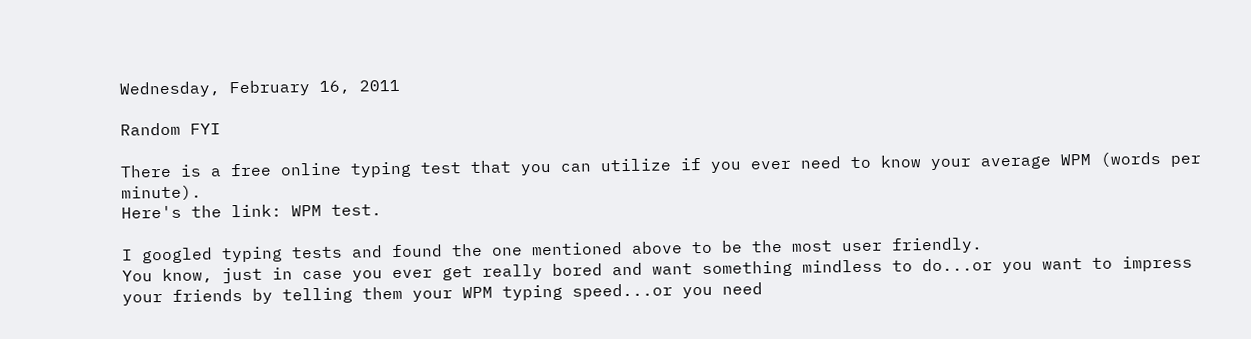Wednesday, February 16, 2011

Random FYI

There is a free online typing test that you can utilize if you ever need to know your average WPM (words per minute).
Here's the link: WPM test.

I googled typing tests and found the one mentioned above to be the most user friendly.
You know, just in case you ever get really bored and want something mindless to do...or you want to impress your friends by telling them your WPM typing speed...or you need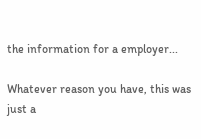the information for a employer...

Whatever reason you have, this was just a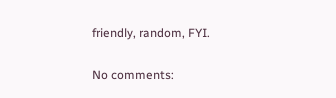friendly, random, FYI.

No comments: